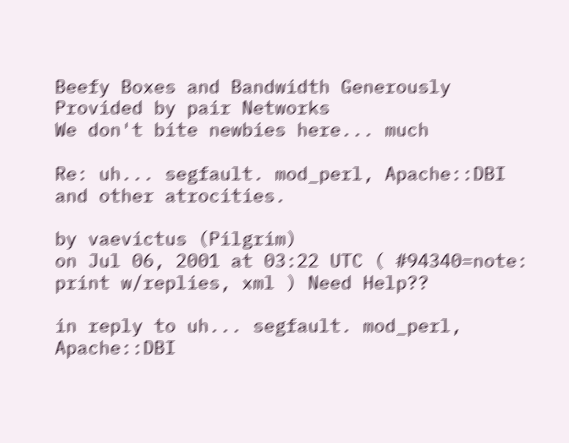Beefy Boxes and Bandwidth Generously Provided by pair Networks
We don't bite newbies here... much

Re: uh... segfault. mod_perl, Apache::DBI and other atrocities.

by vaevictus (Pilgrim)
on Jul 06, 2001 at 03:22 UTC ( #94340=note: print w/replies, xml ) Need Help??

in reply to uh... segfault. mod_perl, Apache::DBI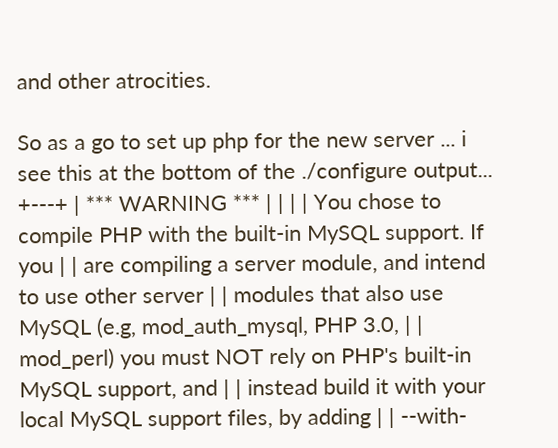and other atrocities.

So as a go to set up php for the new server ... i see this at the bottom of the ./configure output...
+---+ | *** WARNING *** | | | | You chose to compile PHP with the built-in MySQL support. If you | | are compiling a server module, and intend to use other server | | modules that also use MySQL (e.g, mod_auth_mysql, PHP 3.0, | | mod_perl) you must NOT rely on PHP's built-in MySQL support, and | | instead build it with your local MySQL support files, by adding | | --with-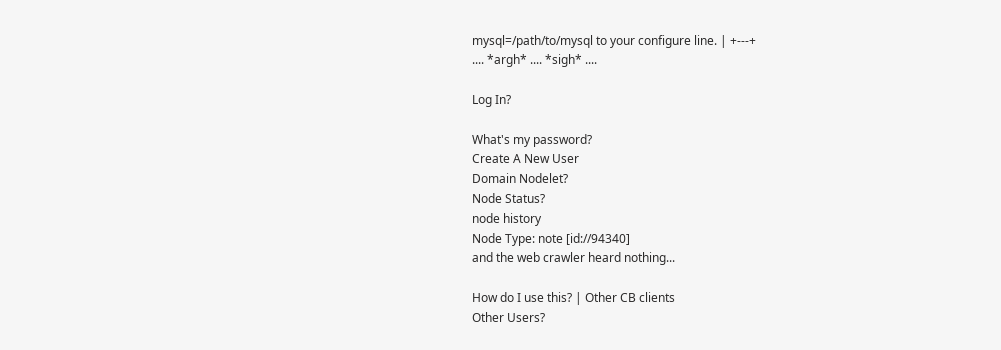mysql=/path/to/mysql to your configure line. | +---+
.... *argh* .... *sigh* ....

Log In?

What's my password?
Create A New User
Domain Nodelet?
Node Status?
node history
Node Type: note [id://94340]
and the web crawler heard nothing...

How do I use this? | Other CB clients
Other Users?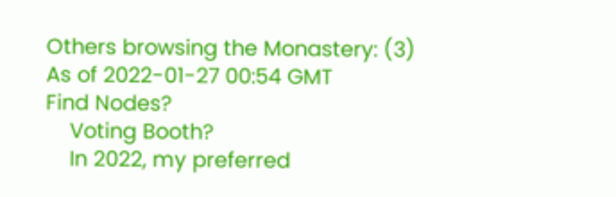Others browsing the Monastery: (3)
As of 2022-01-27 00:54 GMT
Find Nodes?
    Voting Booth?
    In 2022, my preferred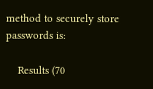method to securely store passwords is:

    Results (70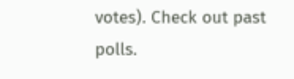votes). Check out past polls.